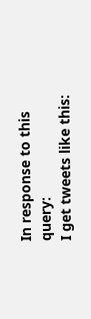In response to this query:
I get tweets like this: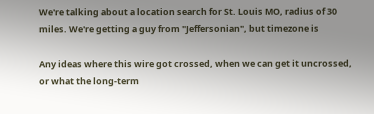We're talking about a location search for St. Louis MO, radius of 30
miles. We're getting a guy from "Jeffersonian", but timezone is

Any ideas where this wire got crossed, when we can get it uncrossed,
or what the long-term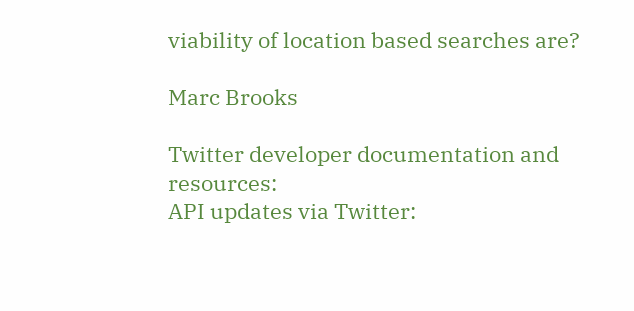viability of location based searches are?

Marc Brooks

Twitter developer documentation and resources:
API updates via Twitter: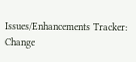Issues/Enhancements Tracker:
Change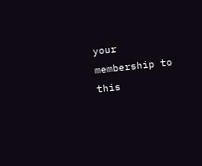your membership to this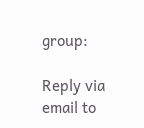group:

Reply via email to